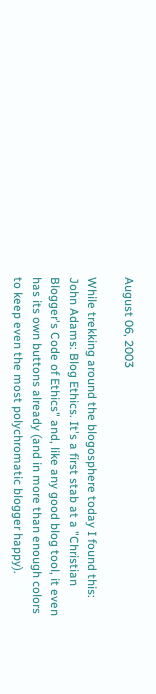August 06, 2003

While trekking around the blogosphere today I found this: John Adams: Blog Ethics. It's a first stab at a "Christian Blogger's Code of Ethics" and, like any good blog tool, it even has its own buttons already (and in more than enough colors to keep even the most polychromatic blogger happy).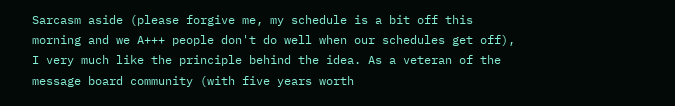Sarcasm aside (please forgive me, my schedule is a bit off this morning and we A+++ people don't do well when our schedules get off), I very much like the principle behind the idea. As a veteran of the message board community (with five years worth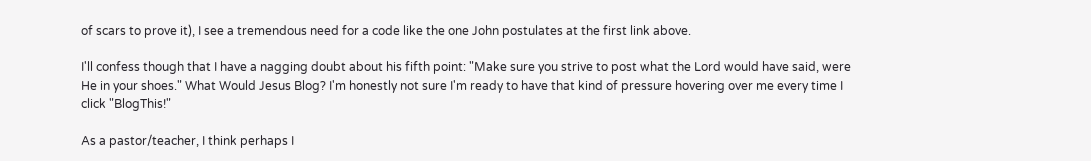of scars to prove it), I see a tremendous need for a code like the one John postulates at the first link above.

I'll confess though that I have a nagging doubt about his fifth point: "Make sure you strive to post what the Lord would have said, were He in your shoes." What Would Jesus Blog? I'm honestly not sure I'm ready to have that kind of pressure hovering over me every time I click "BlogThis!"

As a pastor/teacher, I think perhaps I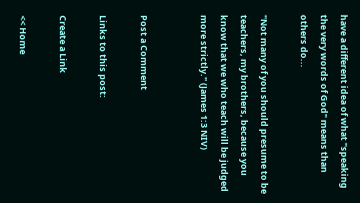have a different idea of what "speaking the very words of God" means than others do...

"Not many of you should presume to be teachers, my brothers, because you know that we who teach will be judged more strictly." (James 1:3 NIV)


Post a Comment

Links to this post:

Create a Link

<< Home